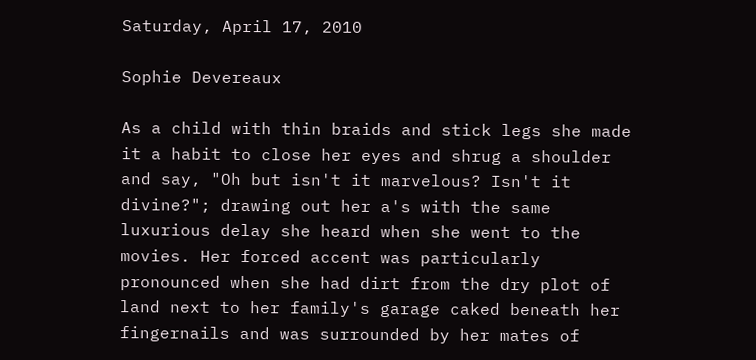Saturday, April 17, 2010

Sophie Devereaux

As a child with thin braids and stick legs she made it a habit to close her eyes and shrug a shoulder and say, "Oh but isn't it marvelous? Isn't it divine?"; drawing out her a's with the same luxurious delay she heard when she went to the movies. Her forced accent was particularly pronounced when she had dirt from the dry plot of land next to her family's garage caked beneath her fingernails and was surrounded by her mates of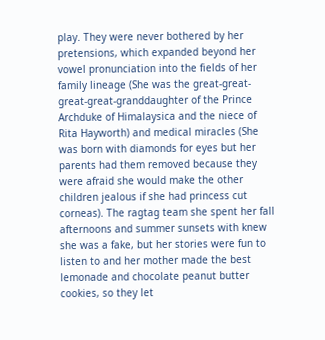play. They were never bothered by her pretensions, which expanded beyond her vowel pronunciation into the fields of her family lineage (She was the great-great-great-great-granddaughter of the Prince Archduke of Himalaysica and the niece of Rita Hayworth) and medical miracles (She was born with diamonds for eyes but her parents had them removed because they were afraid she would make the other children jealous if she had princess cut corneas). The ragtag team she spent her fall afternoons and summer sunsets with knew she was a fake, but her stories were fun to listen to and her mother made the best lemonade and chocolate peanut butter cookies, so they let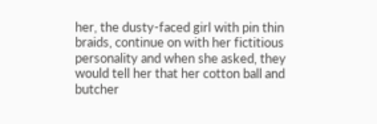her, the dusty-faced girl with pin thin braids, continue on with her fictitious personality and when she asked, they would tell her that her cotton ball and butcher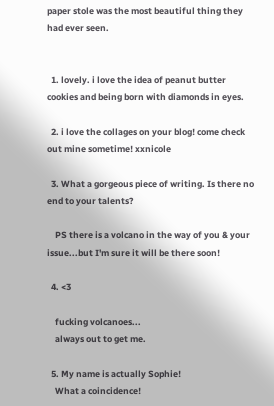paper stole was the most beautiful thing they had ever seen.


  1. lovely. i love the idea of peanut butter cookies and being born with diamonds in eyes.

  2. i love the collages on your blog! come check out mine sometime! xxnicole

  3. What a gorgeous piece of writing. Is there no end to your talents?

    PS there is a volcano in the way of you & your issue...but I'm sure it will be there soon!

  4. <3

    fucking volcanoes...
    always out to get me.

  5. My name is actually Sophie!
    What a coincidence!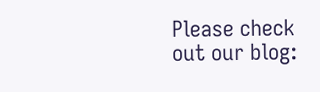Please check out our blog: